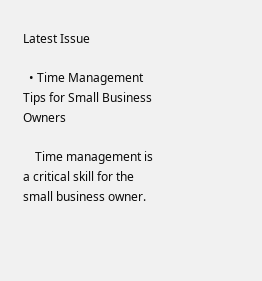Latest Issue

  • Time Management Tips for Small Business Owners

    Time management is a critical skill for the small business owner.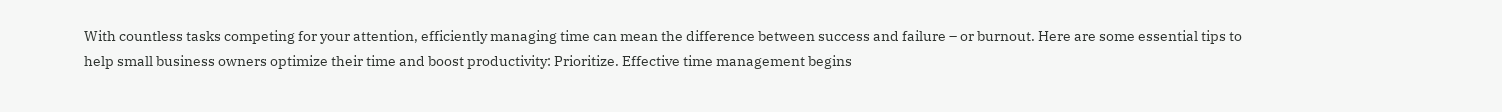With countless tasks competing for your attention, efficiently managing time can mean the difference between success and failure – or burnout. Here are some essential tips to help small business owners optimize their time and boost productivity: Prioritize. Effective time management begins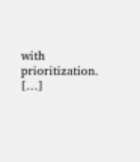with prioritization. […]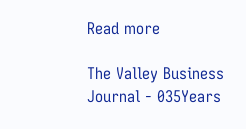Read more

The Valley Business Journal - 035Years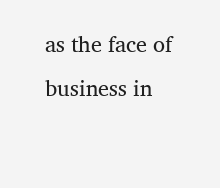as the face of business in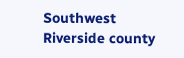Southwest Riverside county